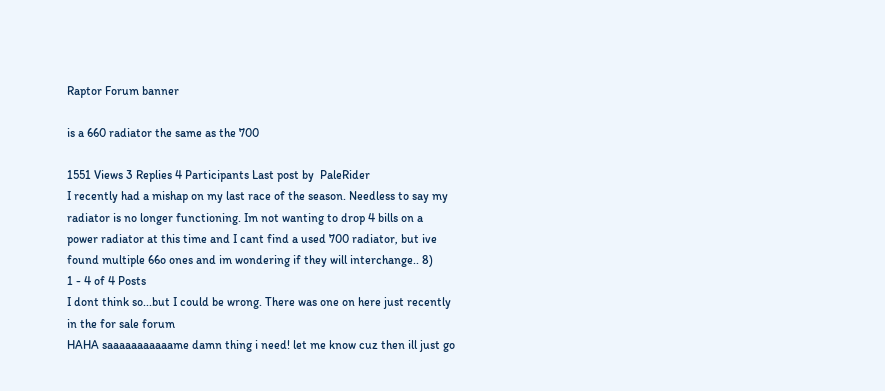Raptor Forum banner

is a 660 radiator the same as the 700

1551 Views 3 Replies 4 Participants Last post by  PaleRider
I recently had a mishap on my last race of the season. Needless to say my radiator is no longer functioning. Im not wanting to drop 4 bills on a power radiator at this time and I cant find a used 700 radiator, but ive found multiple 66o ones and im wondering if they will interchange.. 8)
1 - 4 of 4 Posts
I dont think so...but I could be wrong. There was one on here just recently in the for sale forum
HAHA saaaaaaaaaaame damn thing i need! let me know cuz then ill just go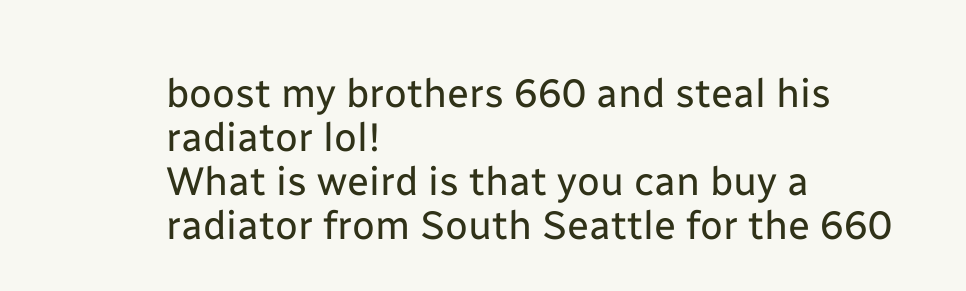boost my brothers 660 and steal his radiator lol!
What is weird is that you can buy a radiator from South Seattle for the 660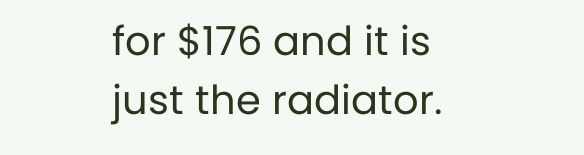for $176 and it is just the radiator.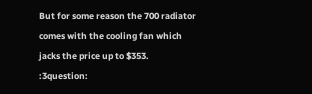But for some reason the 700 radiator comes with the cooling fan which jacks the price up to $353. :3question: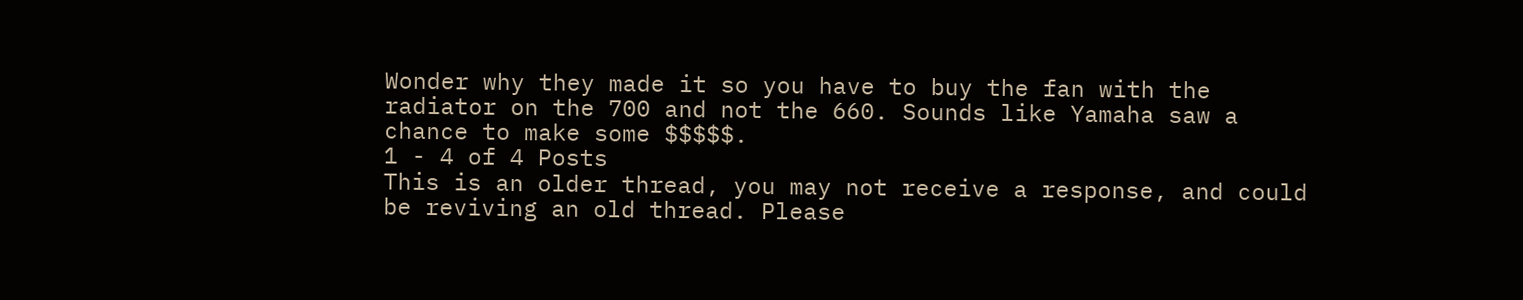Wonder why they made it so you have to buy the fan with the radiator on the 700 and not the 660. Sounds like Yamaha saw a chance to make some $$$$$.
1 - 4 of 4 Posts
This is an older thread, you may not receive a response, and could be reviving an old thread. Please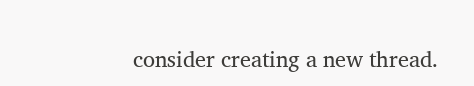consider creating a new thread.